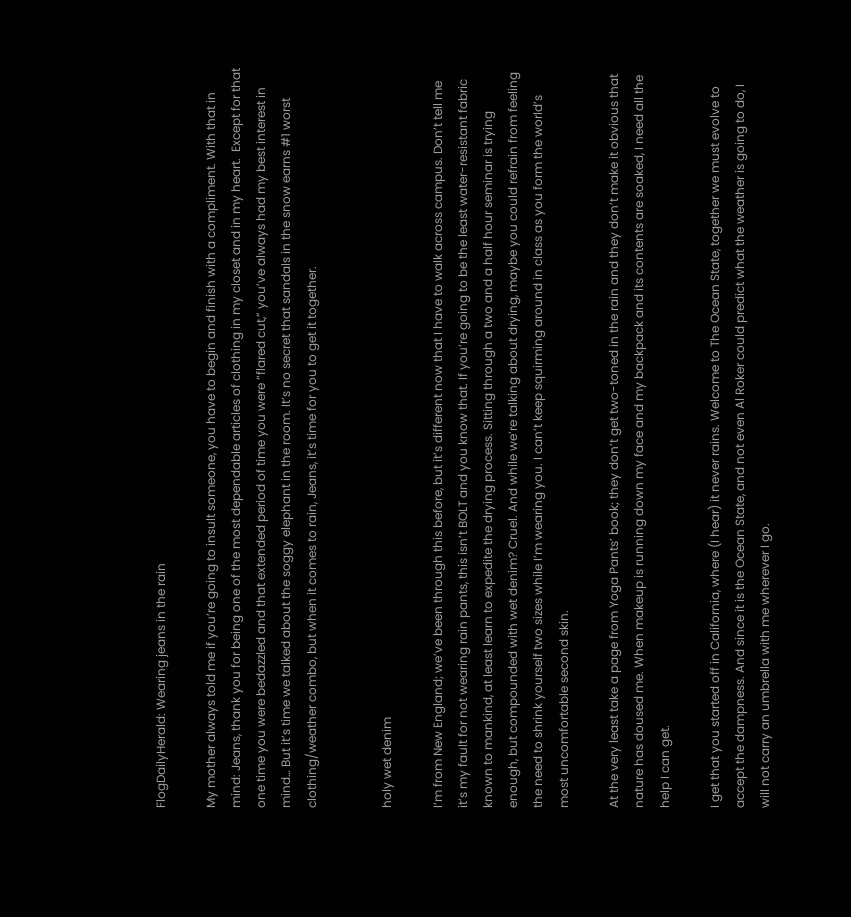FlogDailyHerald: Wearing jeans in the rain

My mother always told me if you’re going to insult someone, you have to begin and finish with a compliment. With that in mind: Jeans, thank you for being one of the most dependable articles of clothing in my closet and in my heart.  Except for that one time you were bedazzled and that extended period of time you were “flared cut,” you’ve always had my best interest in mind… But it’s time we talked about the soggy elephant in the room. It’s no secret that sandals in the snow earns #1 worst clothing/weather combo, but when it comes to rain, Jeans, it’s time for you to get it together.


holy wet denim

I’m from New England; we’ve been through this before, but it’s different now that I have to walk across campus. Don’t tell me it’s my fault for not wearing rain pants, this isn’t BOLT and you know that. If you’re going to be the least water-resistant fabric known to mankind, at least learn to expedite the drying process. Sitting through a two and a half hour seminar is trying enough, but compounded with wet denim? Cruel. And while we’re talking about drying, maybe you could refrain from feeling the need to shrink yourself two sizes while I’m wearing you. I can’t keep squirming around in class as you form the world’s most uncomfortable second skin.

At the very least take a page from Yoga Pants’ book; they don’t get two-toned in the rain and they don’t make it obvious that nature has doused me. When makeup is running down my face and my backpack and its contents are soaked, I need all the help I can get.

I get that you started off in California, where (I hear) it never rains. Welcome to The Ocean State, together we must evolve to accept the dampness. And since it is the Ocean State, and not even Al Roker could predict what the weather is going to do, I will not carry an umbrella with me wherever I go.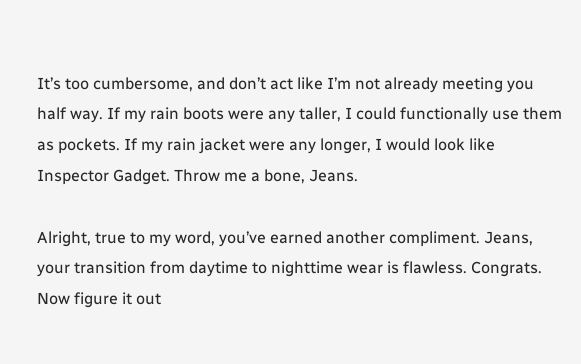It’s too cumbersome, and don’t act like I’m not already meeting you half way. If my rain boots were any taller, I could functionally use them as pockets. If my rain jacket were any longer, I would look like Inspector Gadget. Throw me a bone, Jeans.

Alright, true to my word, you’ve earned another compliment. Jeans, your transition from daytime to nighttime wear is flawless. Congrats. Now figure it out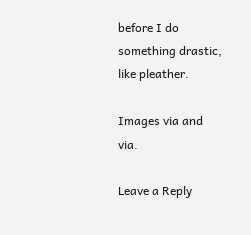before I do something drastic, like pleather.

Images via and via.

Leave a Reply